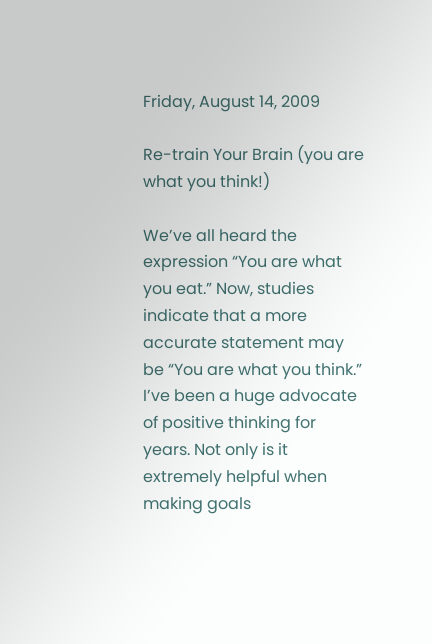Friday, August 14, 2009

Re-train Your Brain (you are what you think!)

We’ve all heard the expression “You are what you eat.” Now, studies indicate that a more accurate statement may be “You are what you think.”
I’ve been a huge advocate of positive thinking for years. Not only is it extremely helpful when making goals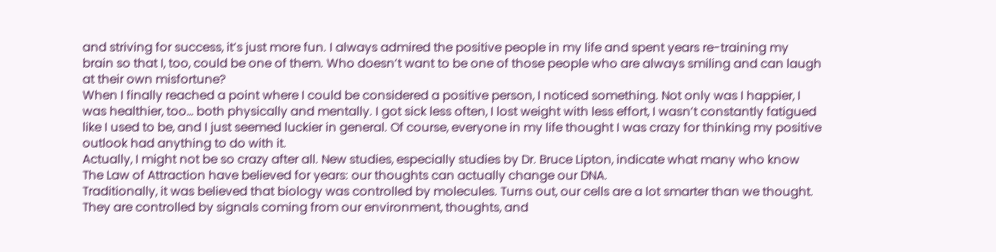and striving for success, it’s just more fun. I always admired the positive people in my life and spent years re-training my brain so that I, too, could be one of them. Who doesn’t want to be one of those people who are always smiling and can laugh at their own misfortune?
When I finally reached a point where I could be considered a positive person, I noticed something. Not only was I happier, I was healthier, too… both physically and mentally. I got sick less often, I lost weight with less effort, I wasn’t constantly fatigued like I used to be, and I just seemed luckier in general. Of course, everyone in my life thought I was crazy for thinking my positive outlook had anything to do with it.
Actually, I might not be so crazy after all. New studies, especially studies by Dr. Bruce Lipton, indicate what many who know The Law of Attraction have believed for years: our thoughts can actually change our DNA.
Traditionally, it was believed that biology was controlled by molecules. Turns out, our cells are a lot smarter than we thought. They are controlled by signals coming from our environment, thoughts, and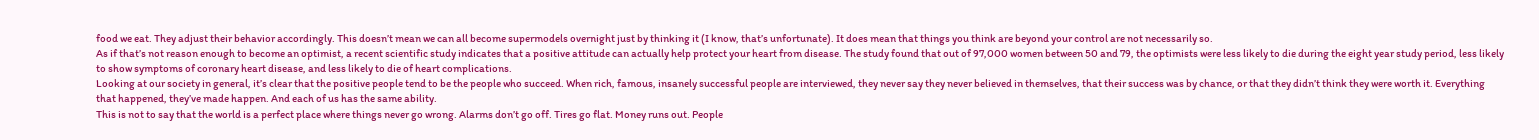food we eat. They adjust their behavior accordingly. This doesn’t mean we can all become supermodels overnight just by thinking it (I know, that’s unfortunate). It does mean that things you think are beyond your control are not necessarily so.
As if that’s not reason enough to become an optimist, a recent scientific study indicates that a positive attitude can actually help protect your heart from disease. The study found that out of 97,000 women between 50 and 79, the optimists were less likely to die during the eight year study period, less likely to show symptoms of coronary heart disease, and less likely to die of heart complications.
Looking at our society in general, it’s clear that the positive people tend to be the people who succeed. When rich, famous, insanely successful people are interviewed, they never say they never believed in themselves, that their success was by chance, or that they didn’t think they were worth it. Everything that happened, they’ve made happen. And each of us has the same ability.
This is not to say that the world is a perfect place where things never go wrong. Alarms don’t go off. Tires go flat. Money runs out. People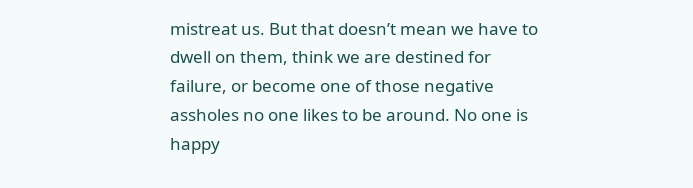mistreat us. But that doesn’t mean we have to dwell on them, think we are destined for failure, or become one of those negative assholes no one likes to be around. No one is happy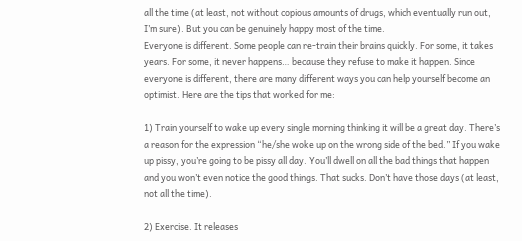all the time (at least, not without copious amounts of drugs, which eventually run out, I’m sure). But you can be genuinely happy most of the time.
Everyone is different. Some people can re-train their brains quickly. For some, it takes years. For some, it never happens… because they refuse to make it happen. Since everyone is different, there are many different ways you can help yourself become an optimist. Here are the tips that worked for me:

1) Train yourself to wake up every single morning thinking it will be a great day. There’s a reason for the expression “he/she woke up on the wrong side of the bed.” If you wake up pissy, you’re going to be pissy all day. You’ll dwell on all the bad things that happen and you won’t even notice the good things. That sucks. Don’t have those days (at least, not all the time).

2) Exercise. It releases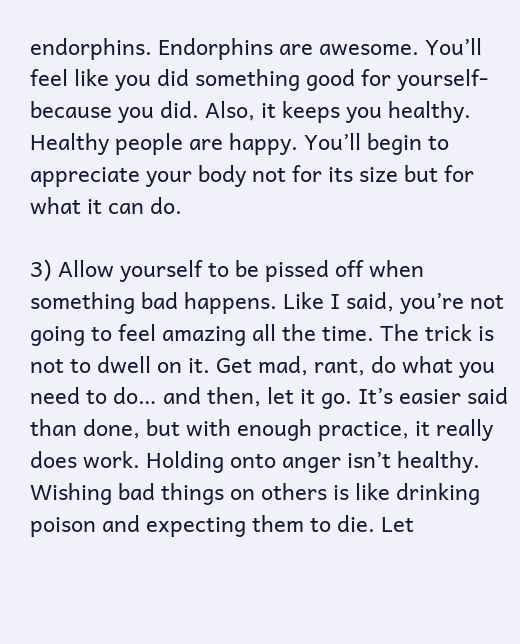endorphins. Endorphins are awesome. You’ll feel like you did something good for yourself- because you did. Also, it keeps you healthy. Healthy people are happy. You’ll begin to appreciate your body not for its size but for what it can do.

3) Allow yourself to be pissed off when something bad happens. Like I said, you’re not going to feel amazing all the time. The trick is not to dwell on it. Get mad, rant, do what you need to do… and then, let it go. It’s easier said than done, but with enough practice, it really does work. Holding onto anger isn’t healthy. Wishing bad things on others is like drinking poison and expecting them to die. Let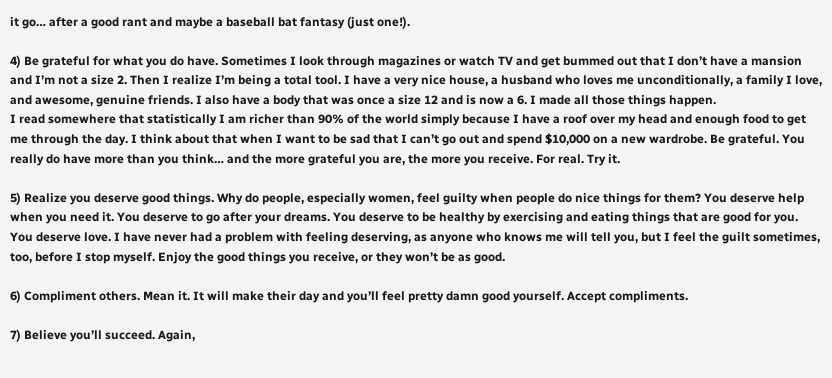it go… after a good rant and maybe a baseball bat fantasy (just one!).

4) Be grateful for what you do have. Sometimes I look through magazines or watch TV and get bummed out that I don’t have a mansion and I’m not a size 2. Then I realize I’m being a total tool. I have a very nice house, a husband who loves me unconditionally, a family I love, and awesome, genuine friends. I also have a body that was once a size 12 and is now a 6. I made all those things happen.
I read somewhere that statistically I am richer than 90% of the world simply because I have a roof over my head and enough food to get me through the day. I think about that when I want to be sad that I can’t go out and spend $10,000 on a new wardrobe. Be grateful. You really do have more than you think… and the more grateful you are, the more you receive. For real. Try it.

5) Realize you deserve good things. Why do people, especially women, feel guilty when people do nice things for them? You deserve help when you need it. You deserve to go after your dreams. You deserve to be healthy by exercising and eating things that are good for you. You deserve love. I have never had a problem with feeling deserving, as anyone who knows me will tell you, but I feel the guilt sometimes, too, before I stop myself. Enjoy the good things you receive, or they won’t be as good.

6) Compliment others. Mean it. It will make their day and you’ll feel pretty damn good yourself. Accept compliments.

7) Believe you’ll succeed. Again,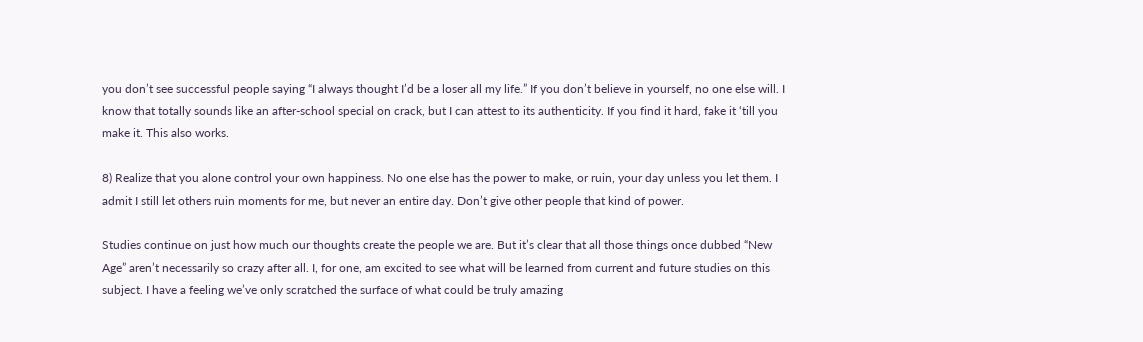you don’t see successful people saying “I always thought I’d be a loser all my life.” If you don’t believe in yourself, no one else will. I know that totally sounds like an after-school special on crack, but I can attest to its authenticity. If you find it hard, fake it ‘till you make it. This also works.

8) Realize that you alone control your own happiness. No one else has the power to make, or ruin, your day unless you let them. I admit I still let others ruin moments for me, but never an entire day. Don’t give other people that kind of power.

Studies continue on just how much our thoughts create the people we are. But it’s clear that all those things once dubbed “New Age” aren’t necessarily so crazy after all. I, for one, am excited to see what will be learned from current and future studies on this subject. I have a feeling we’ve only scratched the surface of what could be truly amazing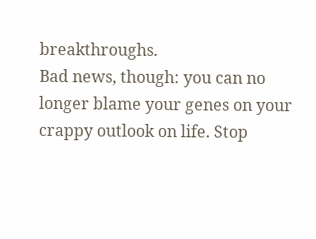breakthroughs.
Bad news, though: you can no longer blame your genes on your crappy outlook on life. Stop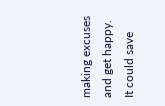making excuses and get happy. It could save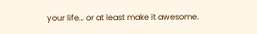your life… or at least make it awesome.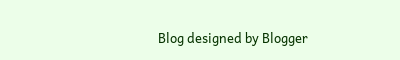Blog designed by Blogger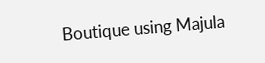Boutique using Majula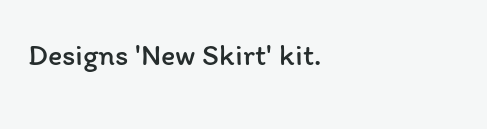Designs 'New Skirt' kit.